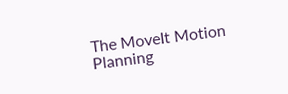The MoveIt Motion Planning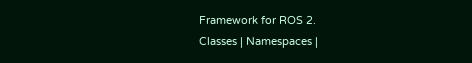Framework for ROS 2.
Classes | Namespaces |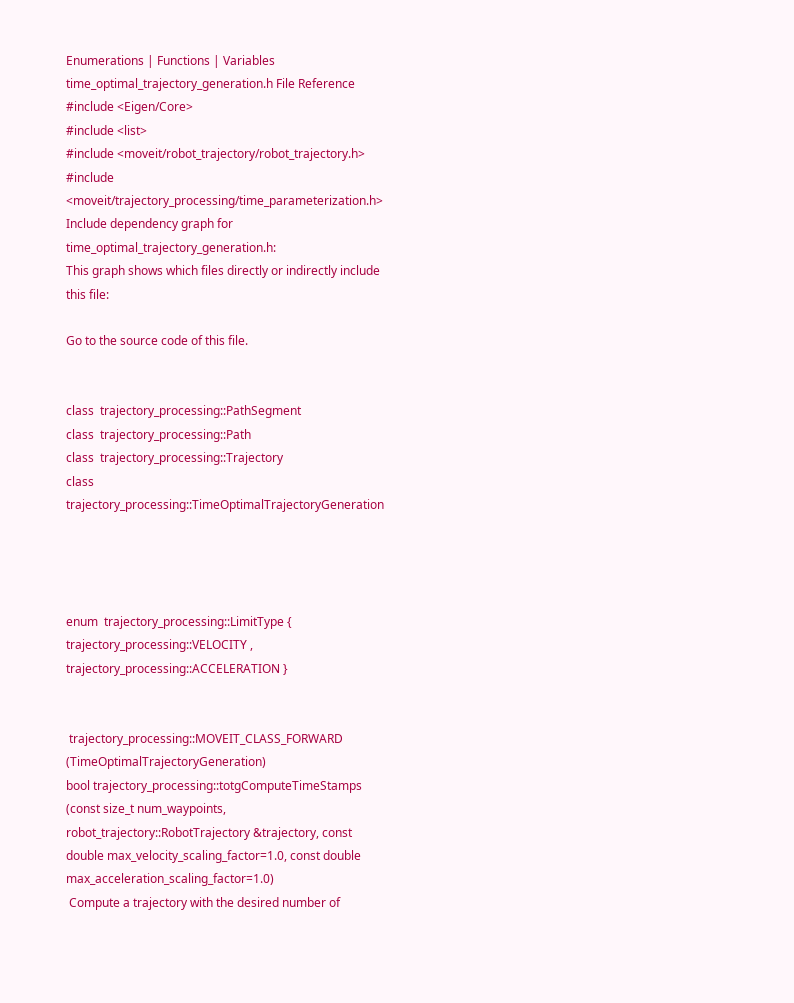Enumerations | Functions | Variables
time_optimal_trajectory_generation.h File Reference
#include <Eigen/Core>
#include <list>
#include <moveit/robot_trajectory/robot_trajectory.h>
#include <moveit/trajectory_processing/time_parameterization.h>
Include dependency graph for time_optimal_trajectory_generation.h:
This graph shows which files directly or indirectly include this file:

Go to the source code of this file.


class  trajectory_processing::PathSegment
class  trajectory_processing::Path
class  trajectory_processing::Trajectory
class  trajectory_processing::TimeOptimalTrajectoryGeneration




enum  trajectory_processing::LimitType { trajectory_processing::VELOCITY , trajectory_processing::ACCELERATION }


 trajectory_processing::MOVEIT_CLASS_FORWARD (TimeOptimalTrajectoryGeneration)
bool trajectory_processing::totgComputeTimeStamps (const size_t num_waypoints, robot_trajectory::RobotTrajectory &trajectory, const double max_velocity_scaling_factor=1.0, const double max_acceleration_scaling_factor=1.0)
 Compute a trajectory with the desired number of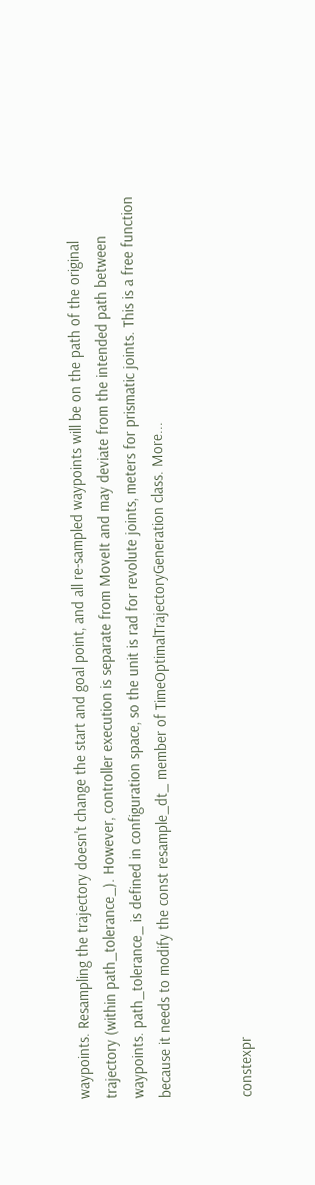waypoints. Resampling the trajectory doesn't change the start and goal point, and all re-sampled waypoints will be on the path of the original trajectory (within path_tolerance_). However, controller execution is separate from MoveIt and may deviate from the intended path between waypoints. path_tolerance_ is defined in configuration space, so the unit is rad for revolute joints, meters for prismatic joints. This is a free function because it needs to modify the const resample_dt_ member of TimeOptimalTrajectoryGeneration class. More...


constexpr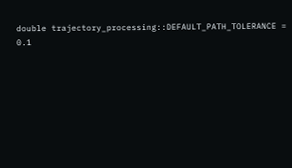double trajectory_processing::DEFAULT_PATH_TOLERANCE = 0.1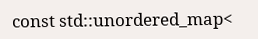const std::unordered_map<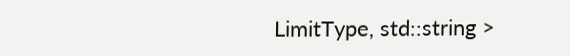LimitType, std::string >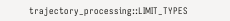trajectory_processing::LIMIT_TYPES